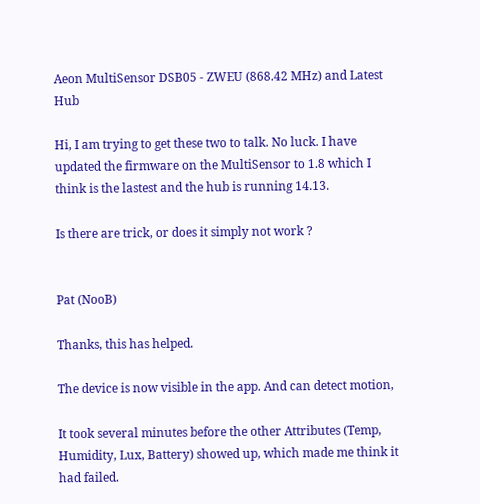Aeon MultiSensor DSB05 - ZWEU (868.42 MHz) and Latest Hub

Hi, I am trying to get these two to talk. No luck. I have updated the firmware on the MultiSensor to 1.8 which I think is the lastest and the hub is running 14.13.

Is there are trick, or does it simply not work ?


Pat (NooB)

Thanks, this has helped.

The device is now visible in the app. And can detect motion,

It took several minutes before the other Attributes (Temp, Humidity, Lux, Battery) showed up, which made me think it had failed.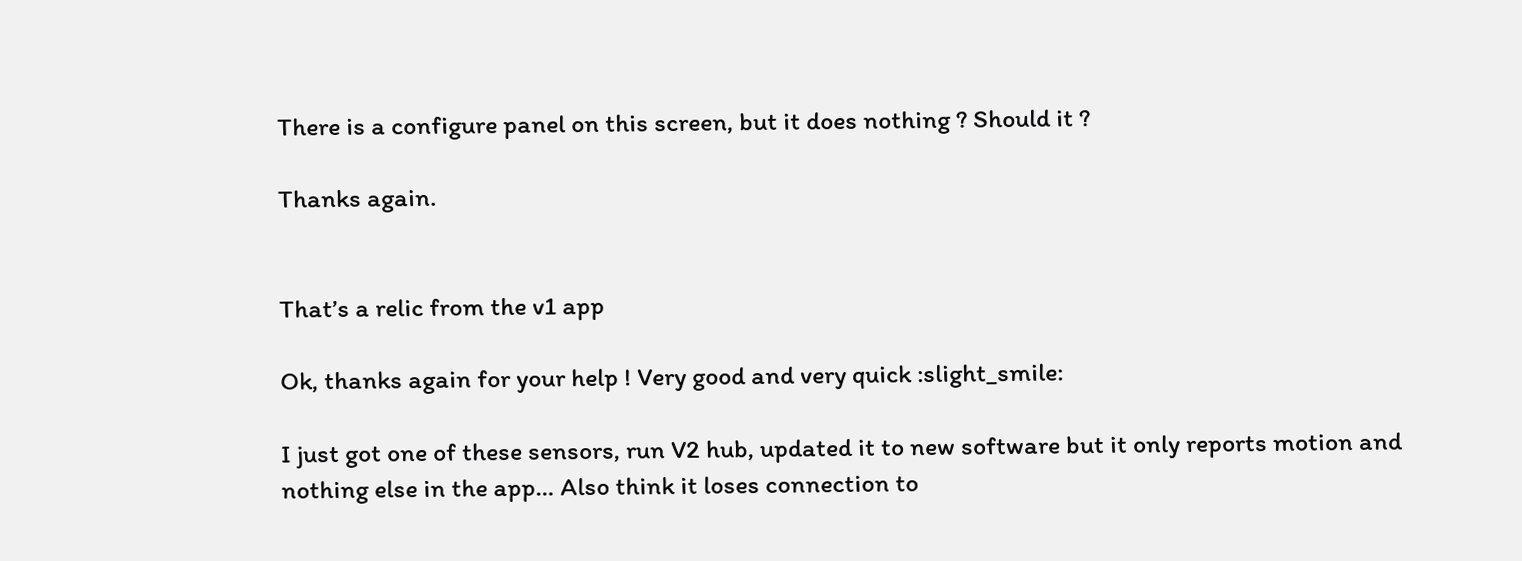There is a configure panel on this screen, but it does nothing ? Should it ?

Thanks again.


That’s a relic from the v1 app

Ok, thanks again for your help ! Very good and very quick :slight_smile:

I just got one of these sensors, run V2 hub, updated it to new software but it only reports motion and nothing else in the app… Also think it loses connection to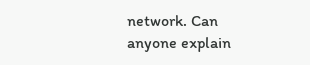network. Can anyone explain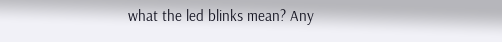what the led blinks mean? Any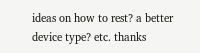ideas on how to rest? a better device type? etc. thanks